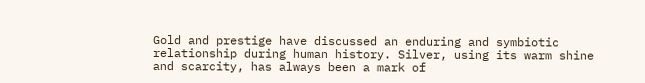Gold and prestige have discussed an enduring and symbiotic relationship during human history. Silver, using its warm shine and scarcity, has always been a mark of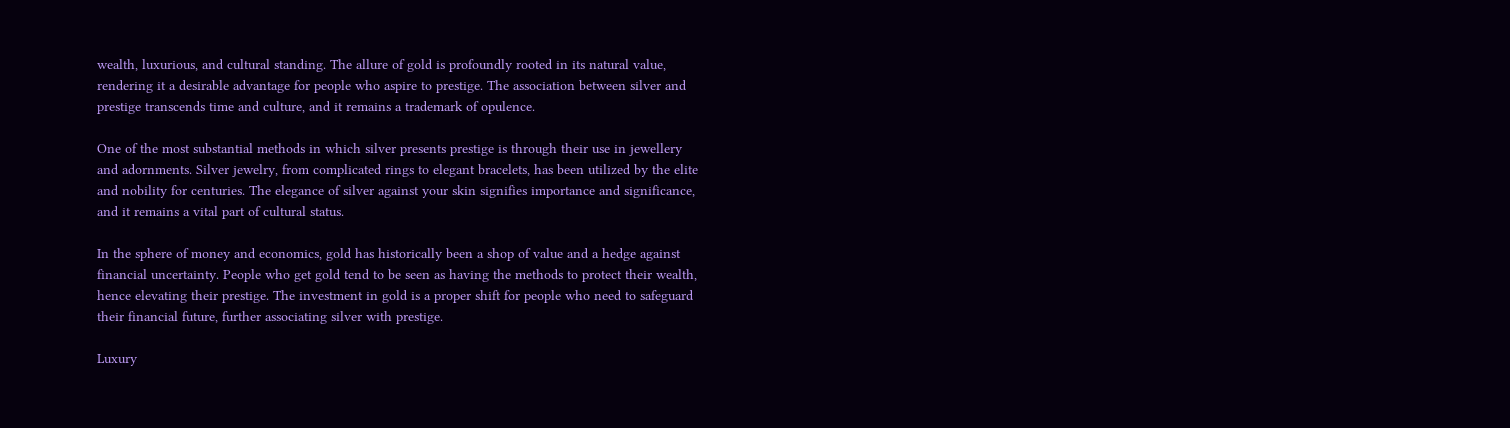wealth, luxurious, and cultural standing. The allure of gold is profoundly rooted in its natural value, rendering it a desirable advantage for people who aspire to prestige. The association between silver and prestige transcends time and culture, and it remains a trademark of opulence.

One of the most substantial methods in which silver presents prestige is through their use in jewellery and adornments. Silver jewelry, from complicated rings to elegant bracelets, has been utilized by the elite and nobility for centuries. The elegance of silver against your skin signifies importance and significance, and it remains a vital part of cultural status.

In the sphere of money and economics, gold has historically been a shop of value and a hedge against financial uncertainty. People who get gold tend to be seen as having the methods to protect their wealth, hence elevating their prestige. The investment in gold is a proper shift for people who need to safeguard their financial future, further associating silver with prestige.

Luxury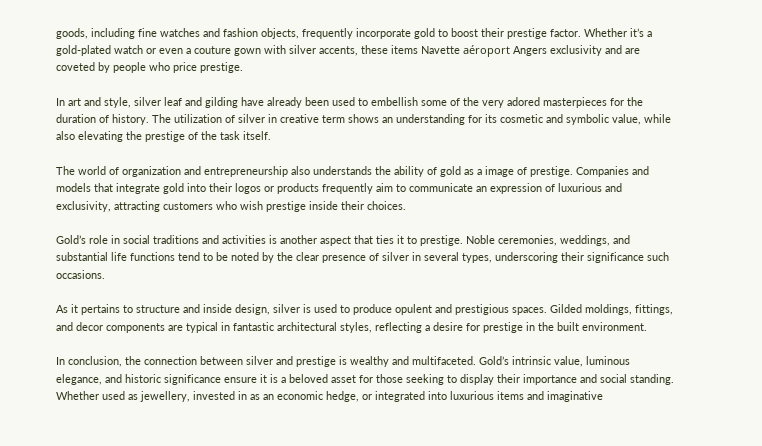goods, including fine watches and fashion objects, frequently incorporate gold to boost their prestige factor. Whether it’s a gold-plated watch or even a couture gown with silver accents, these items Navette aéroport Angers exclusivity and are coveted by people who price prestige.

In art and style, silver leaf and gilding have already been used to embellish some of the very adored masterpieces for the duration of history. The utilization of silver in creative term shows an understanding for its cosmetic and symbolic value, while also elevating the prestige of the task itself.

The world of organization and entrepreneurship also understands the ability of gold as a image of prestige. Companies and models that integrate gold into their logos or products frequently aim to communicate an expression of luxurious and exclusivity, attracting customers who wish prestige inside their choices.

Gold’s role in social traditions and activities is another aspect that ties it to prestige. Noble ceremonies, weddings, and substantial life functions tend to be noted by the clear presence of silver in several types, underscoring their significance such occasions.

As it pertains to structure and inside design, silver is used to produce opulent and prestigious spaces. Gilded moldings, fittings, and decor components are typical in fantastic architectural styles, reflecting a desire for prestige in the built environment.

In conclusion, the connection between silver and prestige is wealthy and multifaceted. Gold’s intrinsic value, luminous elegance, and historic significance ensure it is a beloved asset for those seeking to display their importance and social standing. Whether used as jewellery, invested in as an economic hedge, or integrated into luxurious items and imaginative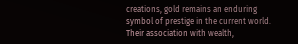creations, gold remains an enduring symbol of prestige in the current world. Their association with wealth,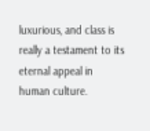luxurious, and class is really a testament to its eternal appeal in human culture.